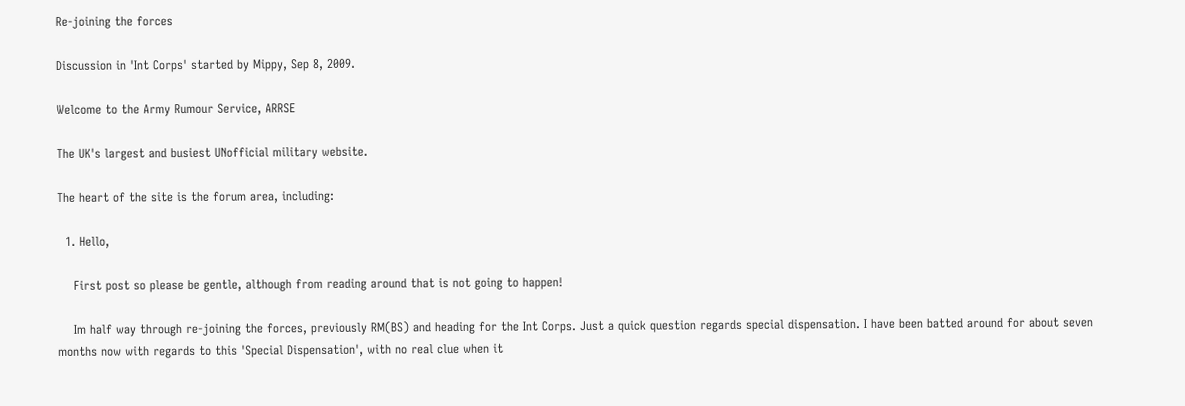Re-joining the forces

Discussion in 'Int Corps' started by Mippy, Sep 8, 2009.

Welcome to the Army Rumour Service, ARRSE

The UK's largest and busiest UNofficial military website.

The heart of the site is the forum area, including:

  1. Hello,

    First post so please be gentle, although from reading around that is not going to happen!

    Im half way through re-joining the forces, previously RM(BS) and heading for the Int Corps. Just a quick question regards special dispensation. I have been batted around for about seven months now with regards to this 'Special Dispensation', with no real clue when it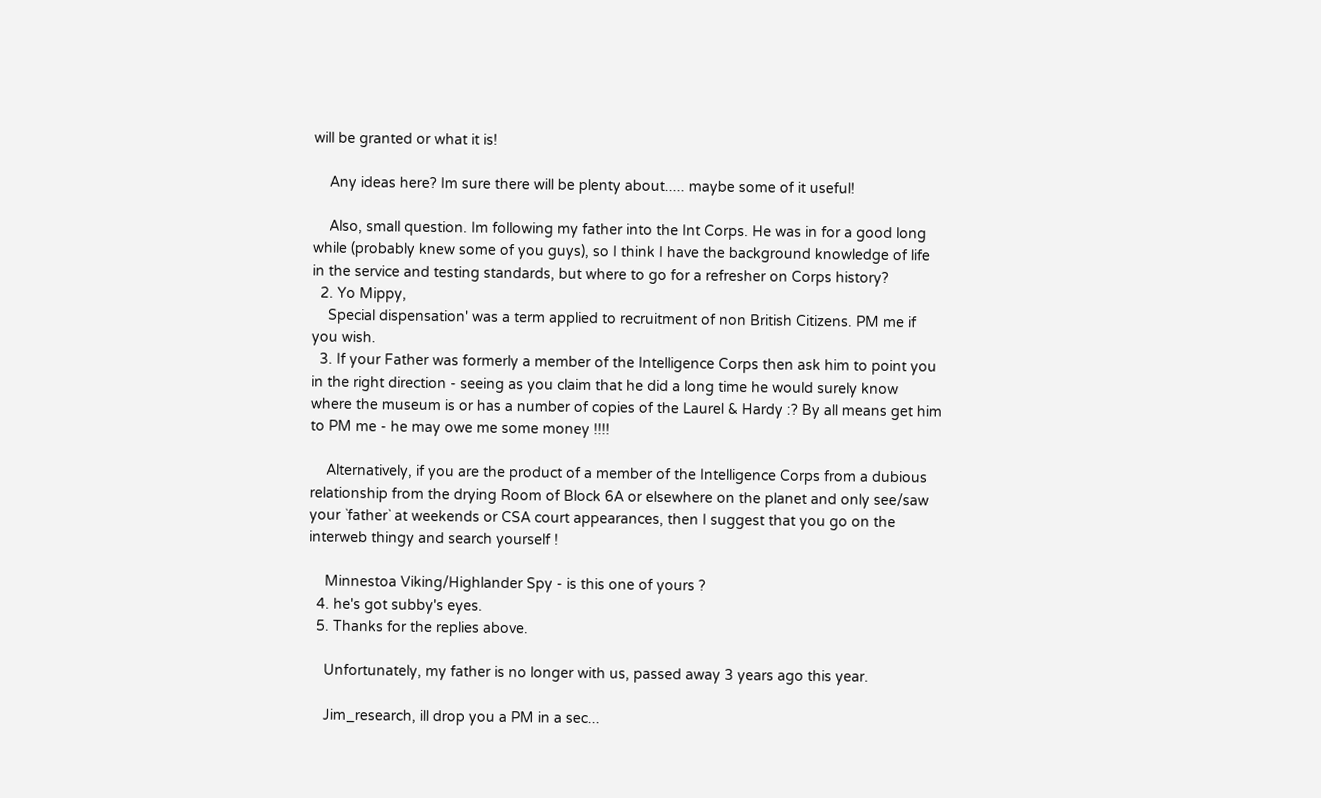will be granted or what it is!

    Any ideas here? Im sure there will be plenty about..... maybe some of it useful!

    Also, small question. Im following my father into the Int Corps. He was in for a good long while (probably knew some of you guys), so I think I have the background knowledge of life in the service and testing standards, but where to go for a refresher on Corps history?
  2. Yo Mippy,
    Special dispensation' was a term applied to recruitment of non British Citizens. PM me if you wish.
  3. If your Father was formerly a member of the Intelligence Corps then ask him to point you in the right direction - seeing as you claim that he did a long time he would surely know where the museum is or has a number of copies of the Laurel & Hardy :? By all means get him to PM me - he may owe me some money !!!!

    Alternatively, if you are the product of a member of the Intelligence Corps from a dubious relationship from the drying Room of Block 6A or elsewhere on the planet and only see/saw your `father` at weekends or CSA court appearances, then I suggest that you go on the interweb thingy and search yourself !

    Minnestoa Viking/Highlander Spy - is this one of yours ?
  4. he's got subby's eyes.
  5. Thanks for the replies above.

    Unfortunately, my father is no longer with us, passed away 3 years ago this year.

    Jim_research, ill drop you a PM in a sec...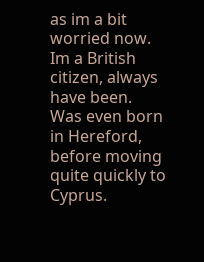as im a bit worried now. Im a British citizen, always have been. Was even born in Hereford, before moving quite quickly to Cyprus.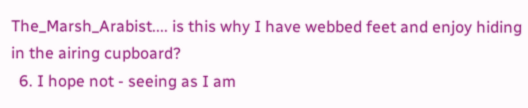The_Marsh_Arabist.... is this why I have webbed feet and enjoy hiding in the airing cupboard?
  6. I hope not - seeing as I am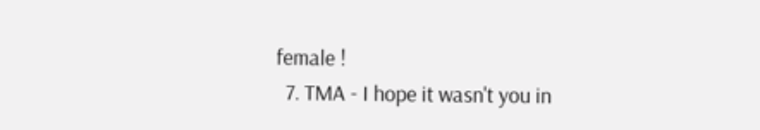female !
  7. TMA - I hope it wasn't you in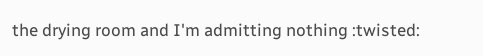the drying room and I'm admitting nothing :twisted: